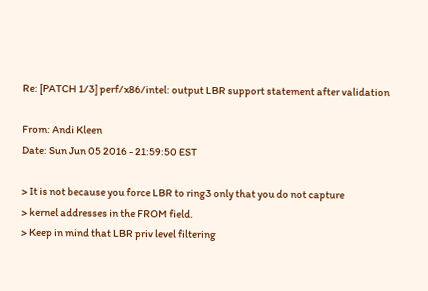Re: [PATCH 1/3] perf/x86/intel: output LBR support statement after validation

From: Andi Kleen
Date: Sun Jun 05 2016 - 21:59:50 EST

> It is not because you force LBR to ring3 only that you do not capture
> kernel addresses in the FROM field.
> Keep in mind that LBR priv level filtering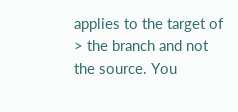applies to the target of
> the branch and not the source. You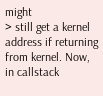might
> still get a kernel address if returning from kernel. Now, in callstack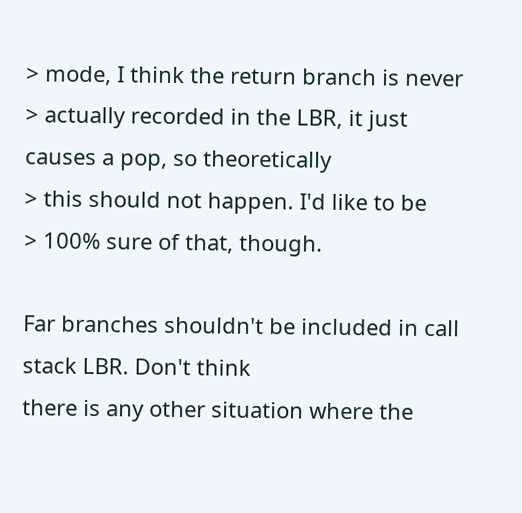> mode, I think the return branch is never
> actually recorded in the LBR, it just causes a pop, so theoretically
> this should not happen. I'd like to be
> 100% sure of that, though.

Far branches shouldn't be included in call stack LBR. Don't think
there is any other situation where the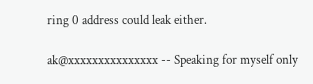ring 0 address could leak either.

ak@xxxxxxxxxxxxxxx -- Speaking for myself only